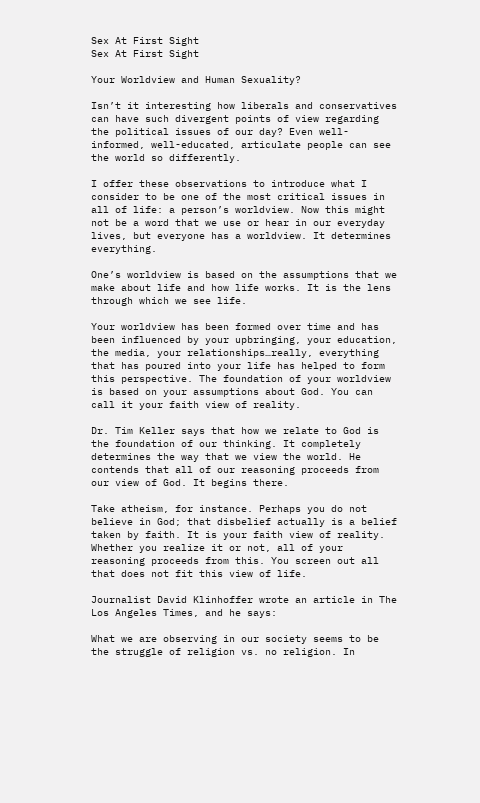Sex At First Sight
Sex At First Sight

Your Worldview and Human Sexuality?

Isn’t it interesting how liberals and conservatives can have such divergent points of view regarding the political issues of our day? Even well-informed, well-educated, articulate people can see the world so differently.

I offer these observations to introduce what I consider to be one of the most critical issues in all of life: a person’s worldview. Now this might not be a word that we use or hear in our everyday lives, but everyone has a worldview. It determines everything.

One’s worldview is based on the assumptions that we make about life and how life works. It is the lens through which we see life.

Your worldview has been formed over time and has been influenced by your upbringing, your education, the media, your relationships…really, everything that has poured into your life has helped to form this perspective. The foundation of your worldview is based on your assumptions about God. You can call it your faith view of reality.

Dr. Tim Keller says that how we relate to God is the foundation of our thinking. It completely determines the way that we view the world. He contends that all of our reasoning proceeds from our view of God. It begins there.

Take atheism, for instance. Perhaps you do not believe in God; that disbelief actually is a belief taken by faith. It is your faith view of reality. Whether you realize it or not, all of your reasoning proceeds from this. You screen out all that does not fit this view of life.

Journalist David Klinhoffer wrote an article in The Los Angeles Times, and he says:

What we are observing in our society seems to be the struggle of religion vs. no religion. In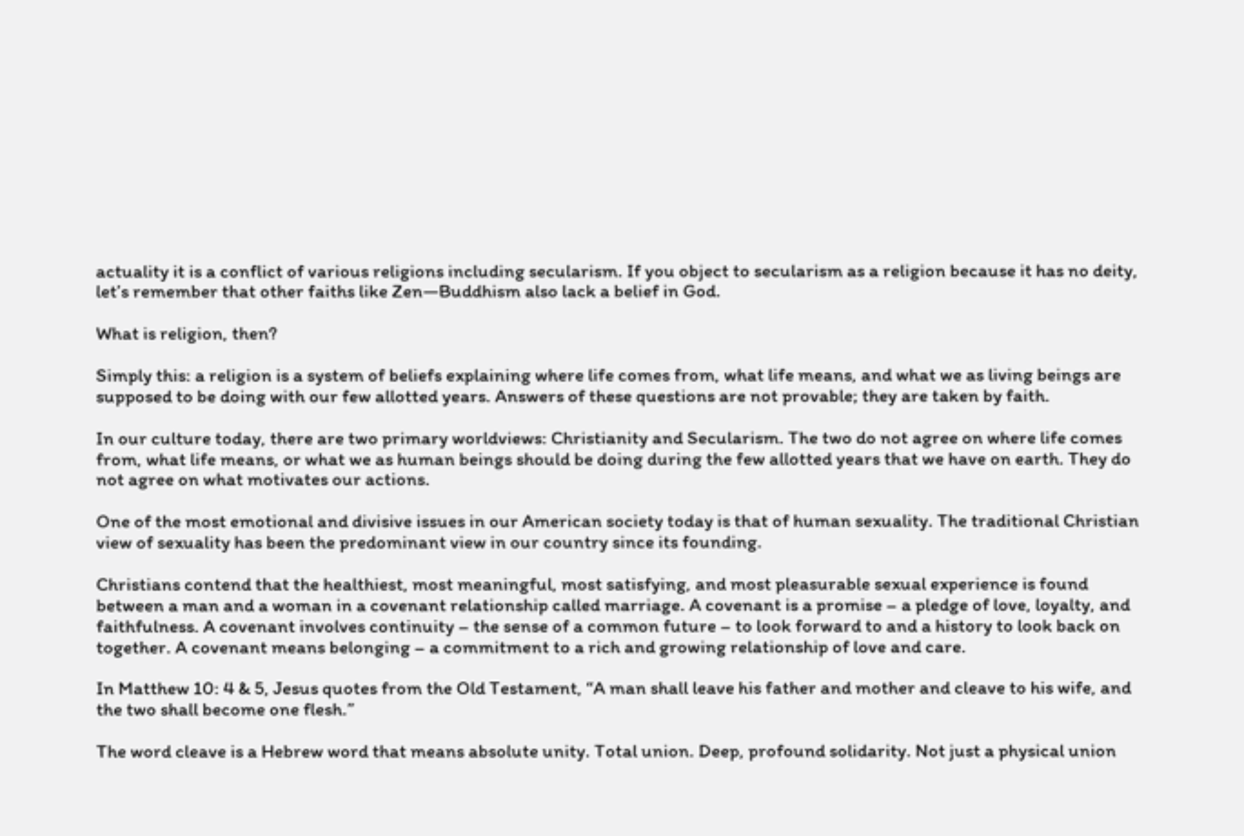actuality it is a conflict of various religions including secularism. If you object to secularism as a religion because it has no deity, let’s remember that other faiths like Zen—Buddhism also lack a belief in God.

What is religion, then?

Simply this: a religion is a system of beliefs explaining where life comes from, what life means, and what we as living beings are supposed to be doing with our few allotted years. Answers of these questions are not provable; they are taken by faith.

In our culture today, there are two primary worldviews: Christianity and Secularism. The two do not agree on where life comes from, what life means, or what we as human beings should be doing during the few allotted years that we have on earth. They do not agree on what motivates our actions.

One of the most emotional and divisive issues in our American society today is that of human sexuality. The traditional Christian view of sexuality has been the predominant view in our country since its founding.

Christians contend that the healthiest, most meaningful, most satisfying, and most pleasurable sexual experience is found between a man and a woman in a covenant relationship called marriage. A covenant is a promise – a pledge of love, loyalty, and faithfulness. A covenant involves continuity – the sense of a common future – to look forward to and a history to look back on together. A covenant means belonging – a commitment to a rich and growing relationship of love and care.

In Matthew 10: 4 & 5, Jesus quotes from the Old Testament, “A man shall leave his father and mother and cleave to his wife, and the two shall become one flesh.”

The word cleave is a Hebrew word that means absolute unity. Total union. Deep, profound solidarity. Not just a physical union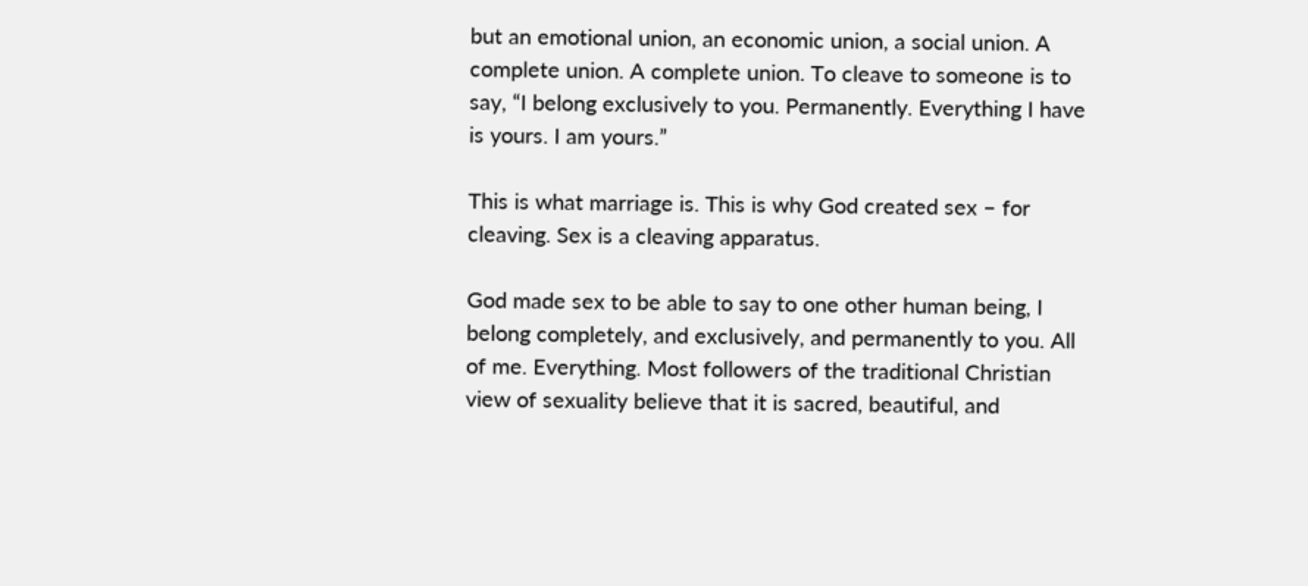but an emotional union, an economic union, a social union. A complete union. A complete union. To cleave to someone is to say, “I belong exclusively to you. Permanently. Everything I have is yours. I am yours.”

This is what marriage is. This is why God created sex – for cleaving. Sex is a cleaving apparatus.

God made sex to be able to say to one other human being, I belong completely, and exclusively, and permanently to you. All of me. Everything. Most followers of the traditional Christian view of sexuality believe that it is sacred, beautiful, and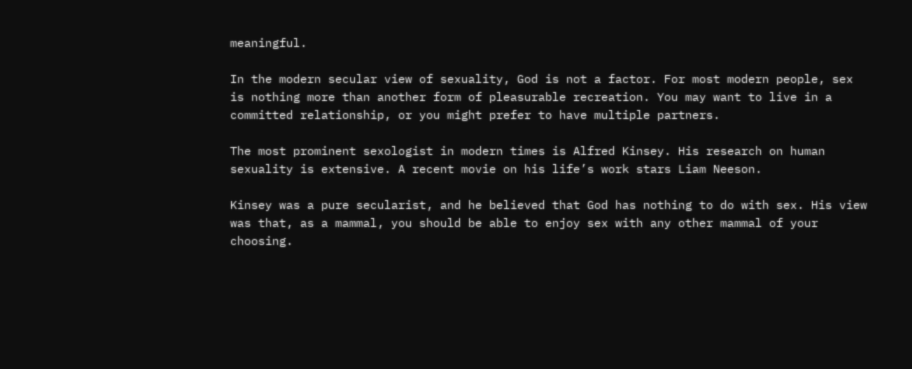meaningful.

In the modern secular view of sexuality, God is not a factor. For most modern people, sex is nothing more than another form of pleasurable recreation. You may want to live in a committed relationship, or you might prefer to have multiple partners.

The most prominent sexologist in modern times is Alfred Kinsey. His research on human sexuality is extensive. A recent movie on his life’s work stars Liam Neeson.

Kinsey was a pure secularist, and he believed that God has nothing to do with sex. His view was that, as a mammal, you should be able to enjoy sex with any other mammal of your choosing.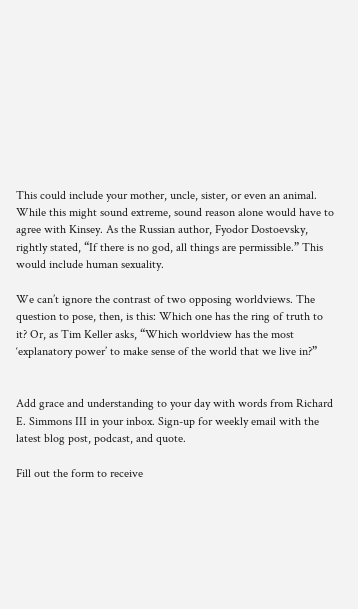This could include your mother, uncle, sister, or even an animal. While this might sound extreme, sound reason alone would have to agree with Kinsey. As the Russian author, Fyodor Dostoevsky, rightly stated, “If there is no god, all things are permissible.” This would include human sexuality.

We can’t ignore the contrast of two opposing worldviews. The question to pose, then, is this: Which one has the ring of truth to it? Or, as Tim Keller asks, “Which worldview has the most ‘explanatory power’ to make sense of the world that we live in?”


Add grace and understanding to your day with words from Richard E. Simmons III in your inbox. Sign-up for weekly email with the latest blog post, podcast, and quote.

Fill out the form to receive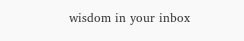wisdom in your inbox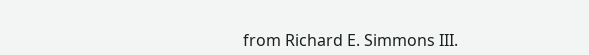from Richard E. Simmons III.